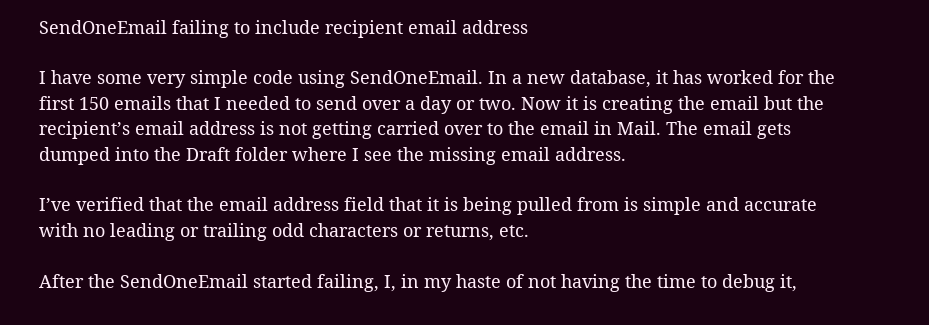SendOneEmail failing to include recipient email address

I have some very simple code using SendOneEmail. In a new database, it has worked for the first 150 emails that I needed to send over a day or two. Now it is creating the email but the recipient’s email address is not getting carried over to the email in Mail. The email gets dumped into the Draft folder where I see the missing email address.

I’ve verified that the email address field that it is being pulled from is simple and accurate with no leading or trailing odd characters or returns, etc.

After the SendOneEmail started failing, I, in my haste of not having the time to debug it,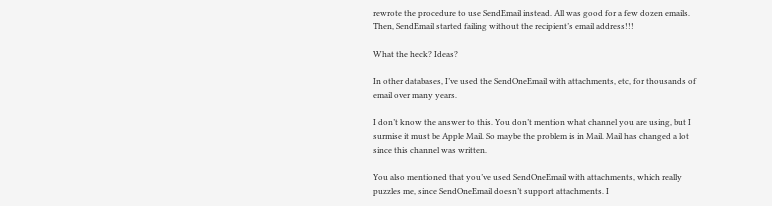rewrote the procedure to use SendEmail instead. All was good for a few dozen emails. Then, SendEmail started failing without the recipient’s email address!!!

What the heck? Ideas?

In other databases, I’ve used the SendOneEmail with attachments, etc, for thousands of email over many years.

I don’t know the answer to this. You don’t mention what channel you are using, but I surmise it must be Apple Mail. So maybe the problem is in Mail. Mail has changed a lot since this channel was written.

You also mentioned that you’ve used SendOneEmail with attachments, which really puzzles me, since SendOneEmail doesn’t support attachments. I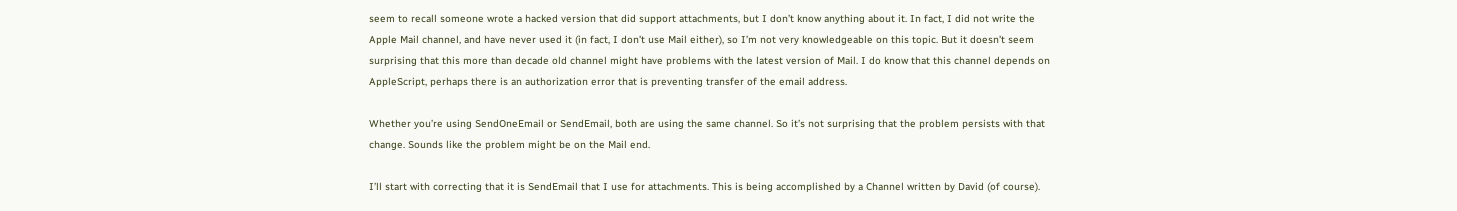seem to recall someone wrote a hacked version that did support attachments, but I don’t know anything about it. In fact, I did not write the Apple Mail channel, and have never used it (in fact, I don’t use Mail either), so I’m not very knowledgeable on this topic. But it doesn’t seem surprising that this more than decade old channel might have problems with the latest version of Mail. I do know that this channel depends on AppleScript, perhaps there is an authorization error that is preventing transfer of the email address.

Whether you’re using SendOneEmail or SendEmail, both are using the same channel. So it’s not surprising that the problem persists with that change. Sounds like the problem might be on the Mail end.

I’ll start with correcting that it is SendEmail that I use for attachments. This is being accomplished by a Channel written by David (of course).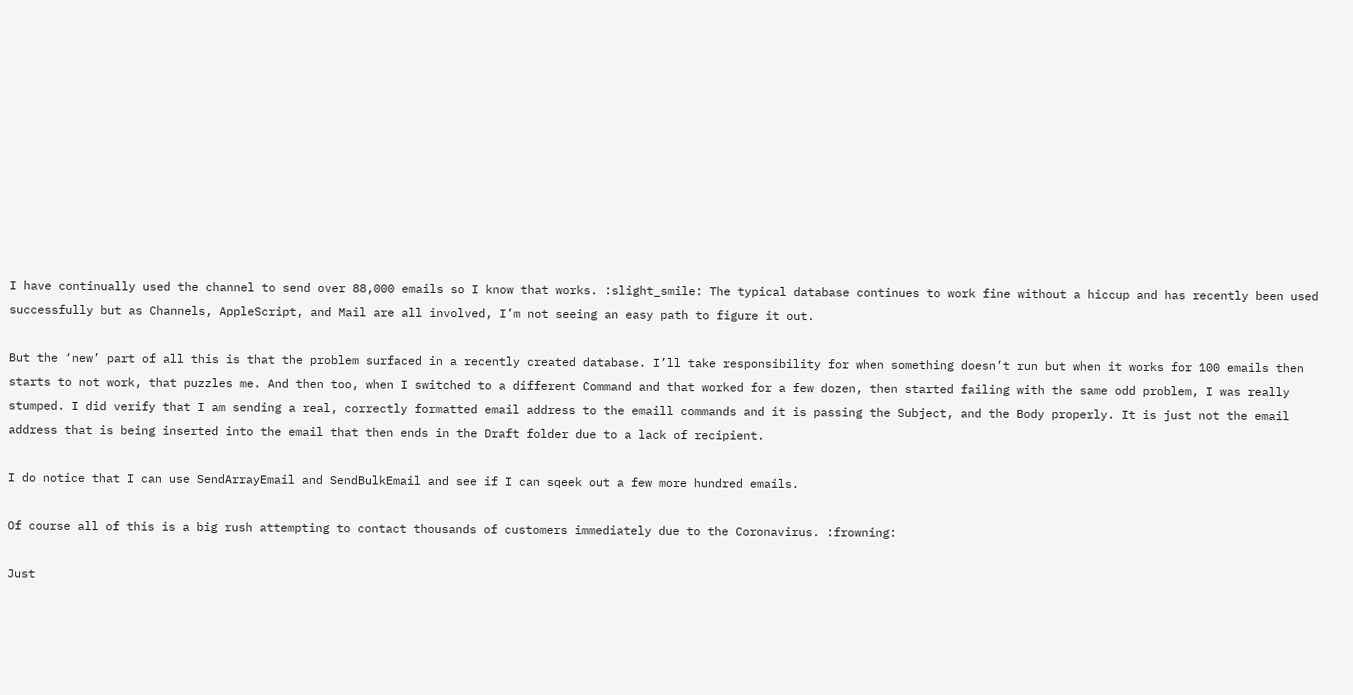I have continually used the channel to send over 88,000 emails so I know that works. :slight_smile: The typical database continues to work fine without a hiccup and has recently been used successfully but as Channels, AppleScript, and Mail are all involved, I’m not seeing an easy path to figure it out.

But the ‘new’ part of all this is that the problem surfaced in a recently created database. I’ll take responsibility for when something doesn’t run but when it works for 100 emails then starts to not work, that puzzles me. And then too, when I switched to a different Command and that worked for a few dozen, then started failing with the same odd problem, I was really stumped. I did verify that I am sending a real, correctly formatted email address to the emaill commands and it is passing the Subject, and the Body properly. It is just not the email address that is being inserted into the email that then ends in the Draft folder due to a lack of recipient.

I do notice that I can use SendArrayEmail and SendBulkEmail and see if I can sqeek out a few more hundred emails.

Of course all of this is a big rush attempting to contact thousands of customers immediately due to the Coronavirus. :frowning:

Just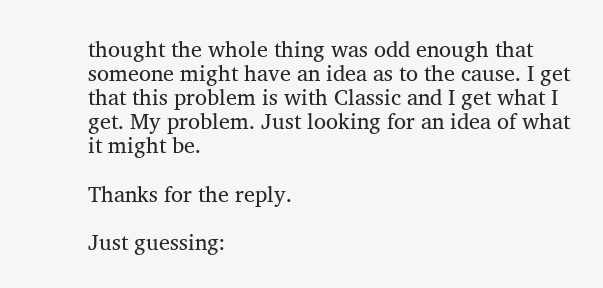thought the whole thing was odd enough that someone might have an idea as to the cause. I get that this problem is with Classic and I get what I get. My problem. Just looking for an idea of what it might be.

Thanks for the reply.

Just guessing: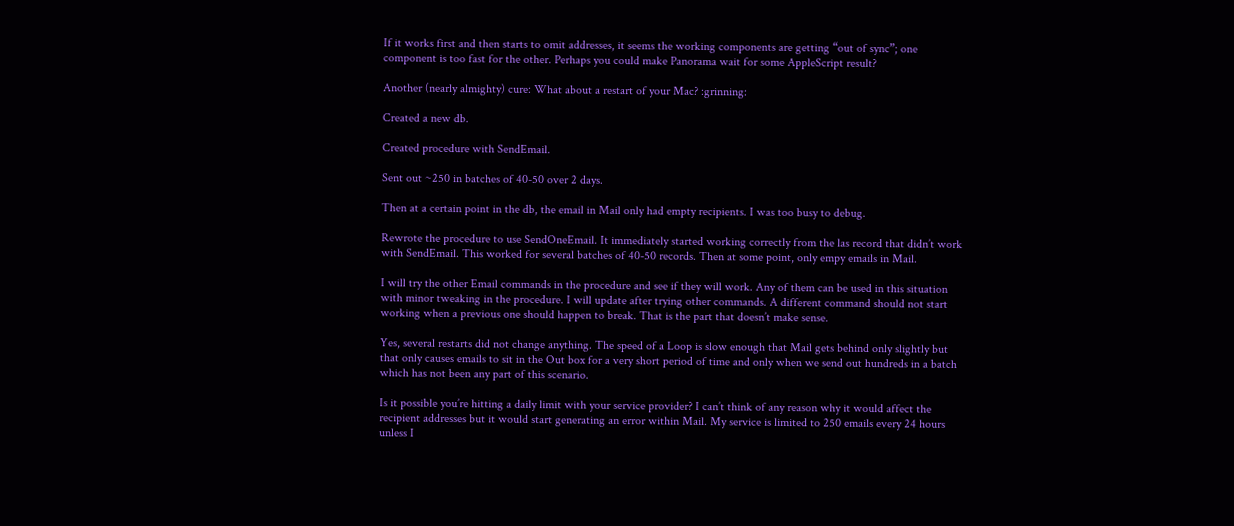If it works first and then starts to omit addresses, it seems the working components are getting “out of sync”; one component is too fast for the other. Perhaps you could make Panorama wait for some AppleScript result?

Another (nearly almighty) cure: What about a restart of your Mac? :grinning:

Created a new db.

Created procedure with SendEmail.

Sent out ~250 in batches of 40-50 over 2 days.

Then at a certain point in the db, the email in Mail only had empty recipients. I was too busy to debug.

Rewrote the procedure to use SendOneEmail. It immediately started working correctly from the las record that didn’t work with SendEmail. This worked for several batches of 40-50 records. Then at some point, only empy emails in Mail.

I will try the other Email commands in the procedure and see if they will work. Any of them can be used in this situation with minor tweaking in the procedure. I will update after trying other commands. A different command should not start working when a previous one should happen to break. That is the part that doesn’t make sense.

Yes, several restarts did not change anything. The speed of a Loop is slow enough that Mail gets behind only slightly but that only causes emails to sit in the Out box for a very short period of time and only when we send out hundreds in a batch which has not been any part of this scenario.

Is it possible you’re hitting a daily limit with your service provider? I can’t think of any reason why it would affect the recipient addresses but it would start generating an error within Mail. My service is limited to 250 emails every 24 hours unless I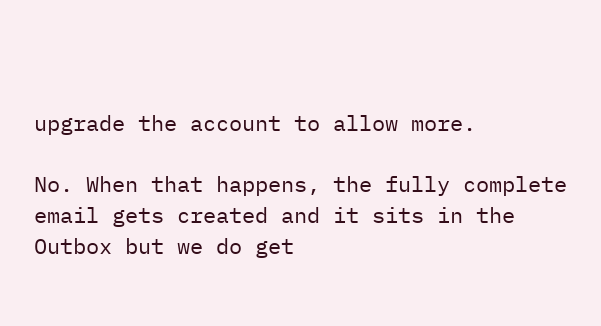upgrade the account to allow more.

No. When that happens, the fully complete email gets created and it sits in the Outbox but we do get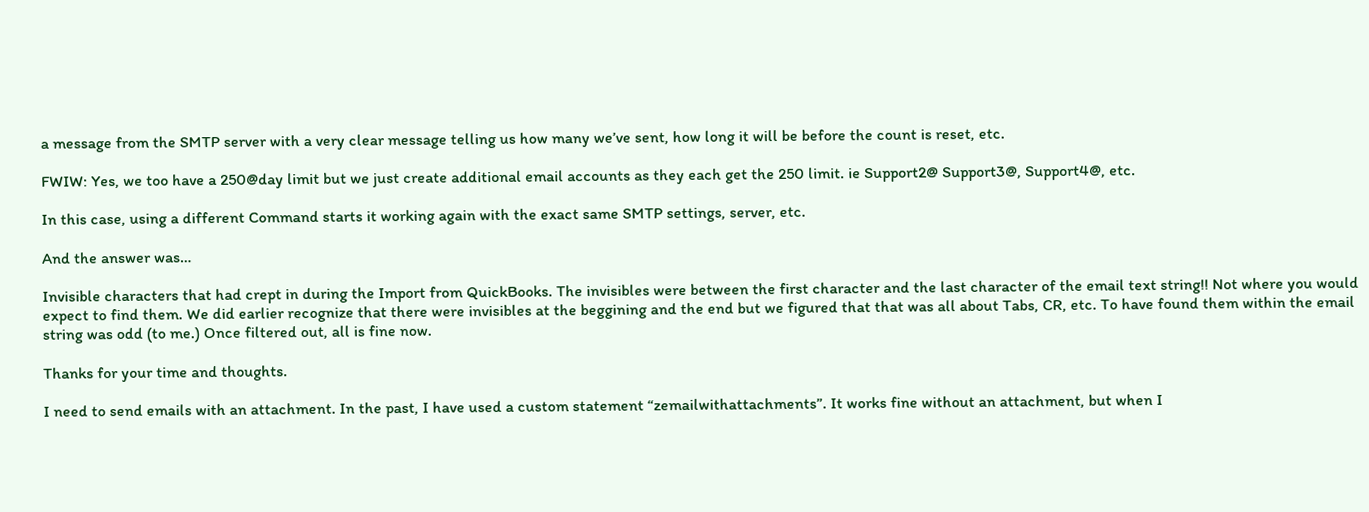a message from the SMTP server with a very clear message telling us how many we’ve sent, how long it will be before the count is reset, etc.

FWIW: Yes, we too have a 250@day limit but we just create additional email accounts as they each get the 250 limit. ie Support2@ Support3@, Support4@, etc.

In this case, using a different Command starts it working again with the exact same SMTP settings, server, etc.

And the answer was…

Invisible characters that had crept in during the Import from QuickBooks. The invisibles were between the first character and the last character of the email text string!! Not where you would expect to find them. We did earlier recognize that there were invisibles at the beggining and the end but we figured that that was all about Tabs, CR, etc. To have found them within the email string was odd (to me.) Once filtered out, all is fine now.

Thanks for your time and thoughts.

I need to send emails with an attachment. In the past, I have used a custom statement “zemailwithattachments”. It works fine without an attachment, but when I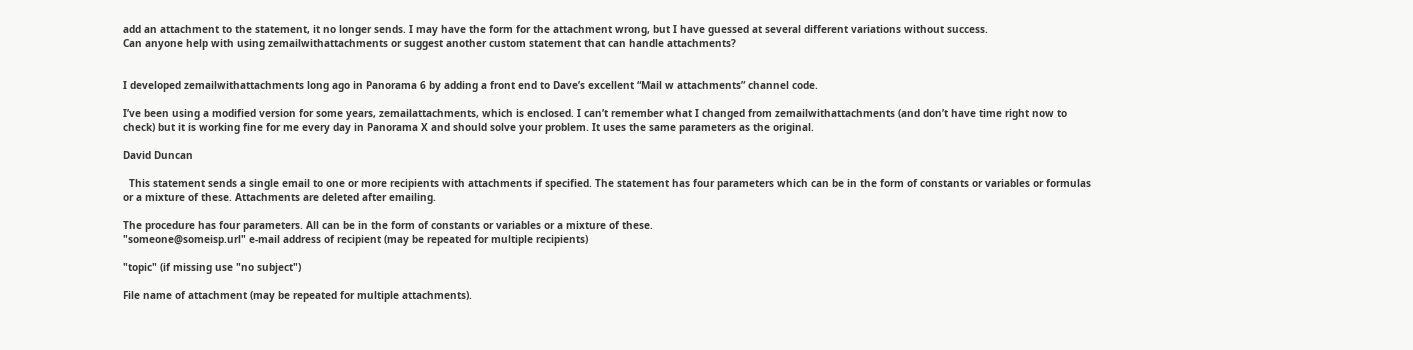add an attachment to the statement, it no longer sends. I may have the form for the attachment wrong, but I have guessed at several different variations without success.
Can anyone help with using zemailwithattachments or suggest another custom statement that can handle attachments?


I developed zemailwithattachments long ago in Panorama 6 by adding a front end to Dave’s excellent “Mail w attachments” channel code.

I’ve been using a modified version for some years, zemailattachments, which is enclosed. I can’t remember what I changed from zemailwithattachments (and don’t have time right now to check) but it is working fine for me every day in Panorama X and should solve your problem. It uses the same parameters as the original.

David Duncan

  This statement sends a single email to one or more recipients with attachments if specified. The statement has four parameters which can be in the form of constants or variables or formulas or a mixture of these. Attachments are deleted after emailing.

The procedure has four parameters. All can be in the form of constants or variables or a mixture of these.
"someone@someisp.url" e-mail address of recipient (may be repeated for multiple recipients)

"topic" (if missing use "no subject")

File name of attachment (may be repeated for multiple attachments).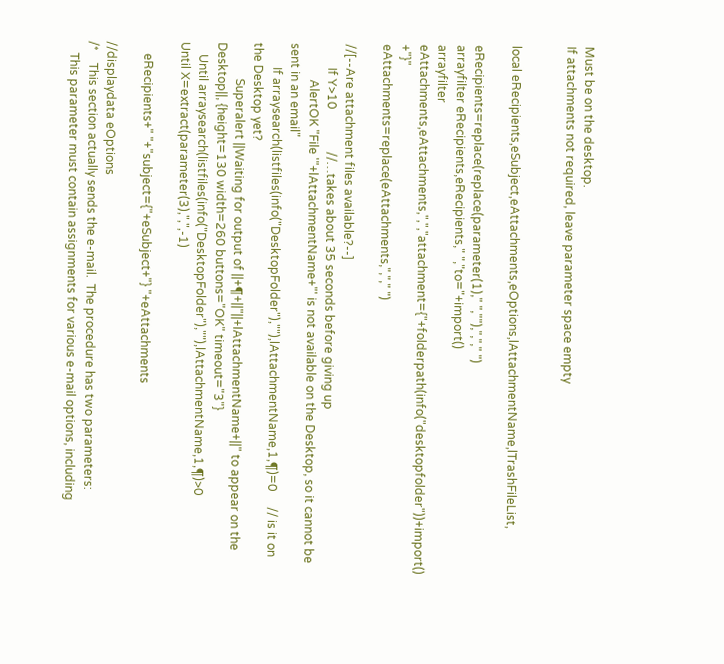Must be on the desktop.
If attachments not required, leave parameter space empty


local eRecipients,eSubject,eAttachments,eOptions,lAttachmentName,lTrashFileList,

eRecipients=replace(replace(parameter(1)," ",""),","," ")
arrayfilter eRecipients,eRecipients," ","to="+import()
arrayfilter eAttachments,eAttachments,",","attachment={"+folderpath(info("desktopfolder"))+import() +"}"
eAttachments=replace(eAttachments,","," ")

//[--Are attachment files available?--]
        If Y>10              //…takes about 35 seconds before giving up
            AlertOK "File '"+lAttachmentName+"' is not available on the Desktop, so it cannot be sent in an email"
        If arraysearch(listfiles(info("DesktopFolder"),""),lAttachmentName,1,¶)=0     // is it on the Desktop yet?
            Superalert ||Waiting for output of ||+¶+||"||+lAttachmentName+||" to appear on the Desktop||, {height=130 width=260 buttons="OK" timeout="3"}
    Until arraysearch(listfiles(info("DesktopFolder"),""),lAttachmentName,1,¶)>0
Until X=extract(parameter(3),",",-1)

    eRecipients+" "+"subject={"+eSubject+"} "+eAttachments

//displaydata eOptions
/*    This section actually sends the e-mail.  The procedure has two parameters:
    This parameter must contain assignments for various e-mail options, including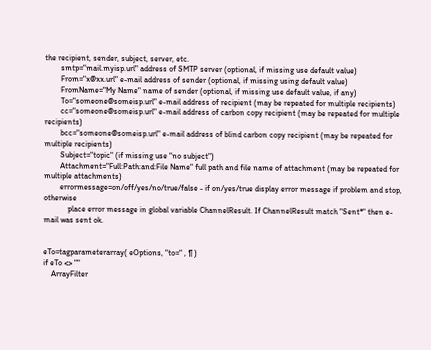the recipient, sender, subject, server, etc.
        smtp="mail.myisp.url" address of SMTP server (optional, if missing use default value)
        From="x@xx.url" e-mail address of sender (optional, if missing using default value)
        FromName="My Name" name of sender (optional, if missing use default value, if any)
        To="someone@someisp.url" e-mail address of recipient (may be repeated for multiple recipients)
        cc="someone@someisp.url" e-mail address of carbon copy recipient (may be repeated for multiple recipients)
        bcc="someone@someisp.url" e-mail address of blind carbon copy recipient (may be repeated for multiple recipients)
        Subject="topic" (if missing use "no subject")
        Attachment="Full:Path:and:File Name" full path and file name of attachment (may be repeated for multiple attachments)
        errormessage=on/off/yes/no/true/false - if on/yes/true display error message if problem and stop, otherwise
            place error message in global variable ChannelResult. If ChannelResult match "Sent*" then e-mail was sent ok.


eTo=tagparameterarray( eOptions, "to=" , ¶ )
if eTo <> ""
    ArrayFilter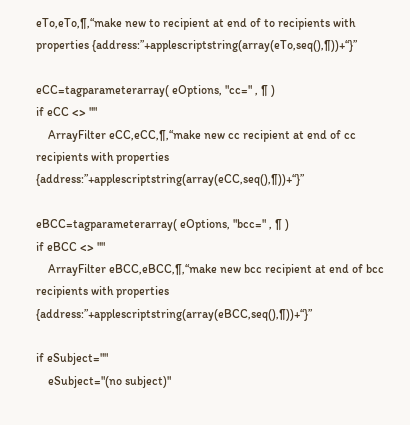eTo,eTo,¶,“make new to recipient at end of to recipients with properties {address:”+applescriptstring(array(eTo,seq(),¶))+“}”

eCC=tagparameterarray( eOptions, "cc=" , ¶ )
if eCC <> ""
    ArrayFilter eCC,eCC,¶,“make new cc recipient at end of cc recipients with properties {address:”+applescriptstring(array(eCC,seq(),¶))+“}”

eBCC=tagparameterarray( eOptions, "bcc=" , ¶ )
if eBCC <> ""
    ArrayFilter eBCC,eBCC,¶,“make new bcc recipient at end of bcc recipients with properties {address:”+applescriptstring(array(eBCC,seq(),¶))+“}”

if eSubject=""
    eSubject="(no subject)"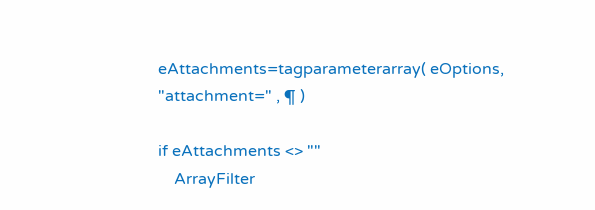eAttachments=tagparameterarray( eOptions, "attachment=" , ¶ )

if eAttachments <> ""
    ArrayFilter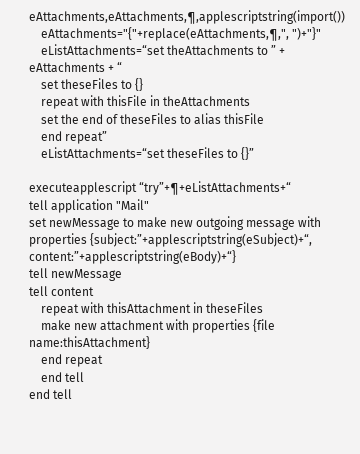eAttachments,eAttachments,¶,applescriptstring(import())
    eAttachments="{"+replace(eAttachments,¶,", ")+"}"
    eListAttachments=“set theAttachments to ” + eAttachments + “
    set theseFiles to {}
    repeat with thisFile in theAttachments
    set the end of theseFiles to alias thisFile
    end repeat”
    eListAttachments=“set theseFiles to {}”

executeapplescript “try”+¶+eListAttachments+“
tell application "Mail"
set newMessage to make new outgoing message with properties {subject:”+applescriptstring(eSubject)+“, content:”+applescriptstring(eBody)+“}
tell newMessage
tell content
    repeat with thisAttachment in theseFiles
    make new attachment with properties {file name:thisAttachment}
    end repeat
    end tell
end tell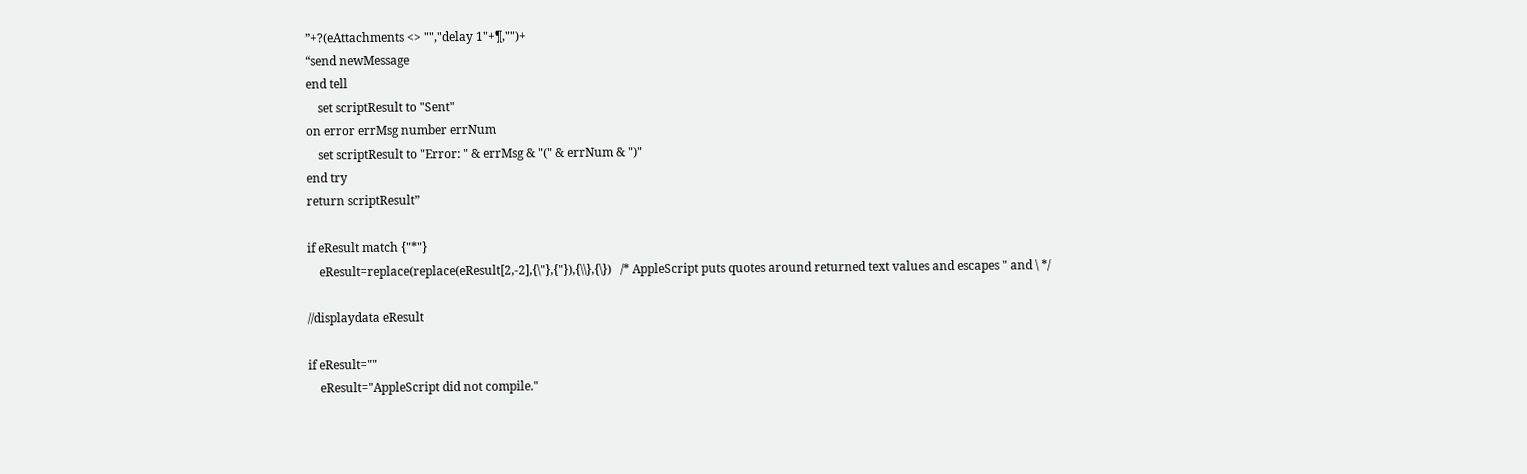”+?(eAttachments <> "","delay 1"+¶,"")+
“send newMessage
end tell
    set scriptResult to "Sent"
on error errMsg number errNum
    set scriptResult to "Error: " & errMsg & "(" & errNum & ")"
end try
return scriptResult”

if eResult match {"*"}
    eResult=replace(replace(eResult[2,-2],{\"},{"}),{\\},{\})   /* AppleScript puts quotes around returned text values and escapes " and \ */

//displaydata eResult

if eResult=""
    eResult="AppleScript did not compile."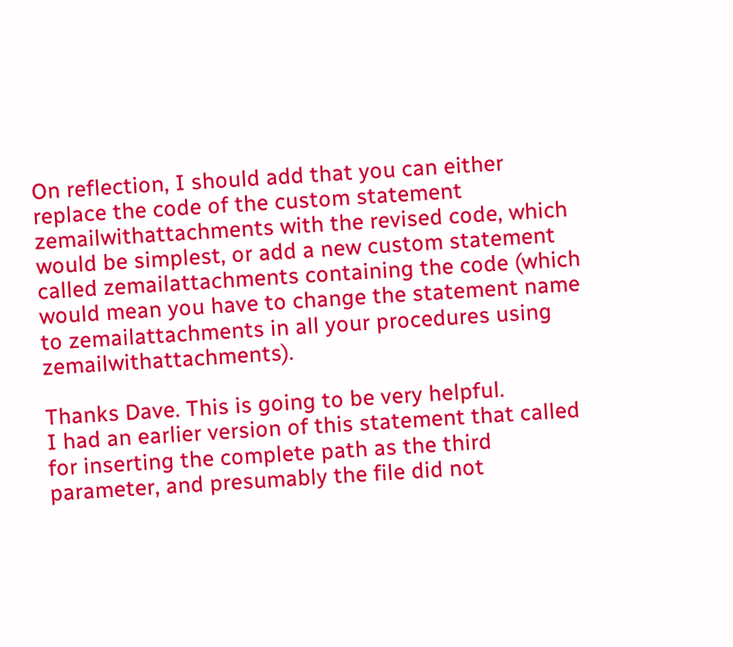On reflection, I should add that you can either replace the code of the custom statement zemailwithattachments with the revised code, which would be simplest, or add a new custom statement called zemailattachments containing the code (which would mean you have to change the statement name to zemailattachments in all your procedures using zemailwithattachments).

Thanks Dave. This is going to be very helpful.
I had an earlier version of this statement that called for inserting the complete path as the third parameter, and presumably the file did not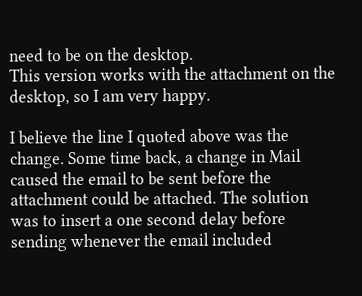need to be on the desktop.
This version works with the attachment on the desktop, so I am very happy.

I believe the line I quoted above was the change. Some time back, a change in Mail caused the email to be sent before the attachment could be attached. The solution was to insert a one second delay before sending whenever the email included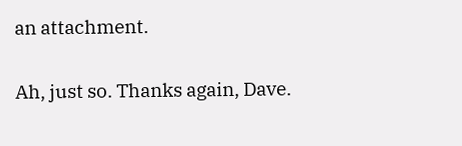an attachment.

Ah, just so. Thanks again, Dave.